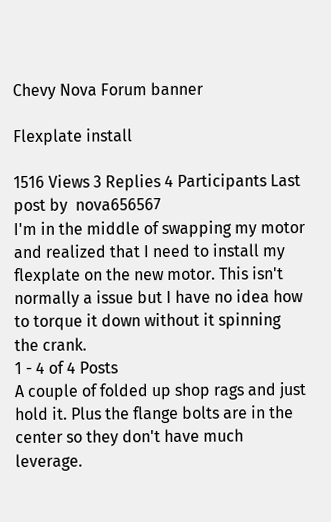Chevy Nova Forum banner

Flexplate install

1516 Views 3 Replies 4 Participants Last post by  nova656567
I'm in the middle of swapping my motor and realized that I need to install my flexplate on the new motor. This isn't normally a issue but I have no idea how to torque it down without it spinning the crank.
1 - 4 of 4 Posts
A couple of folded up shop rags and just hold it. Plus the flange bolts are in the center so they don't have much leverage.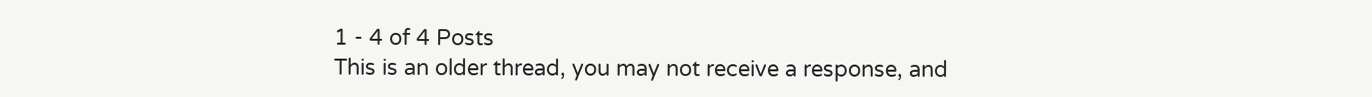1 - 4 of 4 Posts
This is an older thread, you may not receive a response, and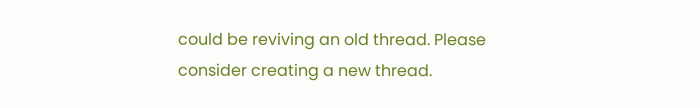could be reviving an old thread. Please consider creating a new thread.